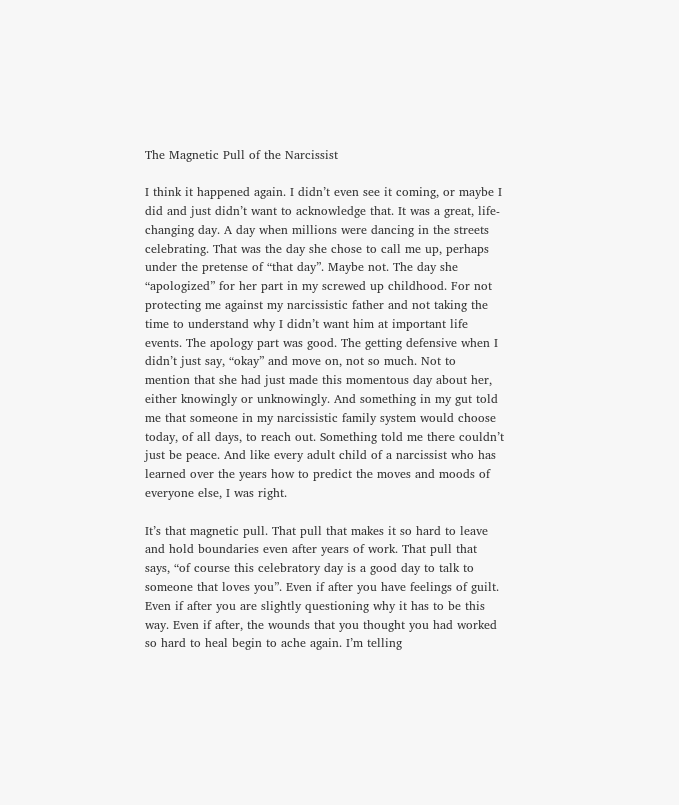The Magnetic Pull of the Narcissist

I think it happened again. I didn’t even see it coming, or maybe I did and just didn’t want to acknowledge that. It was a great, life-changing day. A day when millions were dancing in the streets celebrating. That was the day she chose to call me up, perhaps under the pretense of “that day”. Maybe not. The day she “apologized” for her part in my screwed up childhood. For not protecting me against my narcissistic father and not taking the time to understand why I didn’t want him at important life events. The apology part was good. The getting defensive when I didn’t just say, “okay” and move on, not so much. Not to mention that she had just made this momentous day about her, either knowingly or unknowingly. And something in my gut told me that someone in my narcissistic family system would choose today, of all days, to reach out. Something told me there couldn’t just be peace. And like every adult child of a narcissist who has learned over the years how to predict the moves and moods of everyone else, I was right.

It’s that magnetic pull. That pull that makes it so hard to leave and hold boundaries even after years of work. That pull that says, “of course this celebratory day is a good day to talk to someone that loves you”. Even if after you have feelings of guilt. Even if after you are slightly questioning why it has to be this way. Even if after, the wounds that you thought you had worked so hard to heal begin to ache again. I’m telling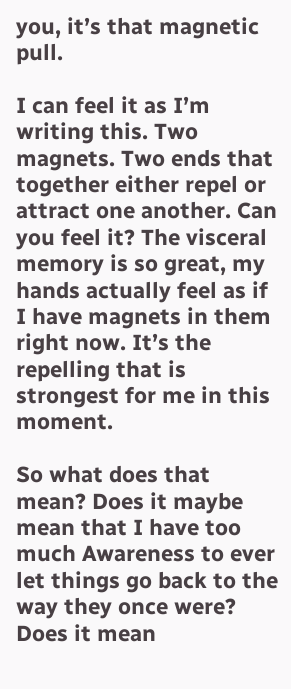you, it’s that magnetic pull.

I can feel it as I’m writing this. Two magnets. Two ends that together either repel or attract one another. Can you feel it? The visceral memory is so great, my hands actually feel as if I have magnets in them right now. It’s the repelling that is strongest for me in this moment.

So what does that mean? Does it maybe mean that I have too much Awareness to ever let things go back to the way they once were? Does it mean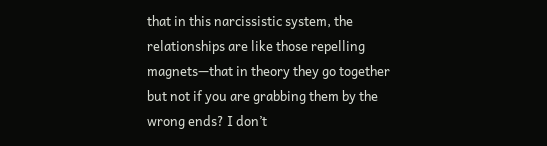that in this narcissistic system, the relationships are like those repelling magnets—that in theory they go together but not if you are grabbing them by the wrong ends? I don’t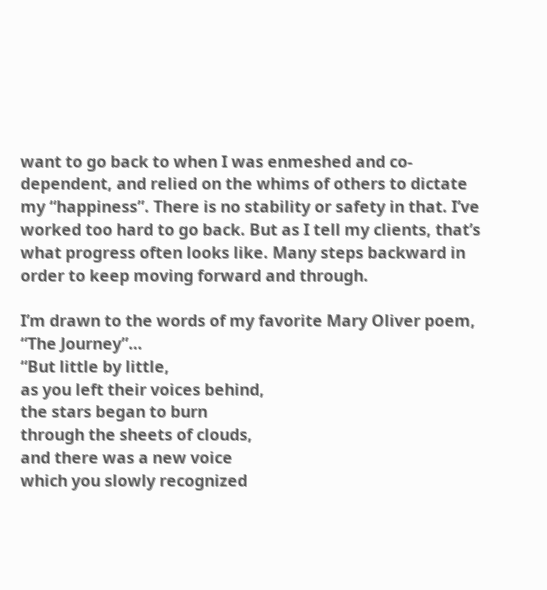want to go back to when I was enmeshed and co-dependent, and relied on the whims of others to dictate my “happiness”. There is no stability or safety in that. I’ve worked too hard to go back. But as I tell my clients, that’s what progress often looks like. Many steps backward in order to keep moving forward and through.

I’m drawn to the words of my favorite Mary Oliver poem, “The Journey”…
“But little by little,
as you left their voices behind,
the stars began to burn
through the sheets of clouds,
and there was a new voice
which you slowly recognized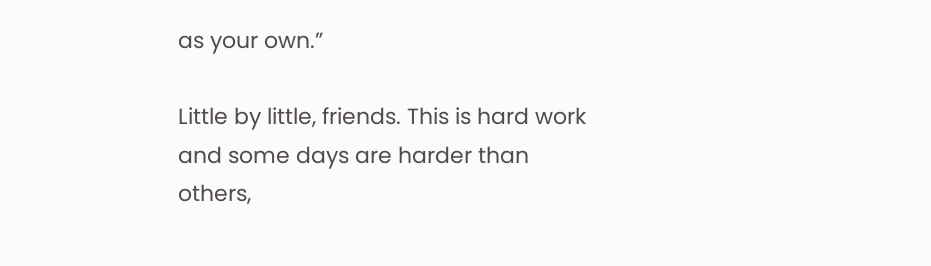as your own.”

Little by little, friends. This is hard work and some days are harder than others,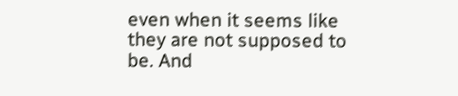even when it seems like they are not supposed to be. And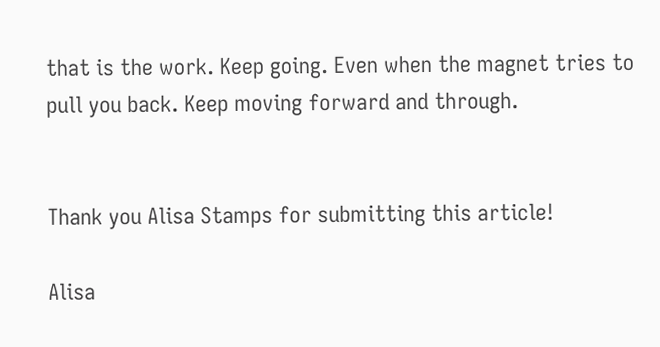that is the work. Keep going. Even when the magnet tries to pull you back. Keep moving forward and through.


Thank you Alisa Stamps for submitting this article!

Alisa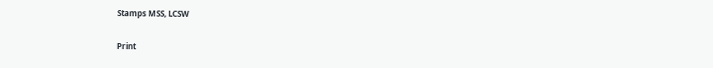Stamps MSS, LCSW

Print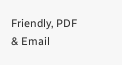Friendly, PDF & Email